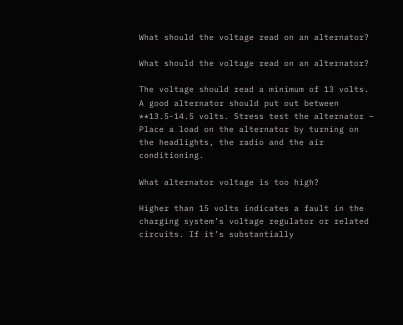What should the voltage read on an alternator?

What should the voltage read on an alternator?

The voltage should read a minimum of 13 volts. A good alternator should put out between **13.5-14.5 volts. Stress test the alternator – Place a load on the alternator by turning on the headlights, the radio and the air conditioning.

What alternator voltage is too high?

Higher than 15 volts indicates a fault in the charging system’s voltage regulator or related circuits. If it’s substantially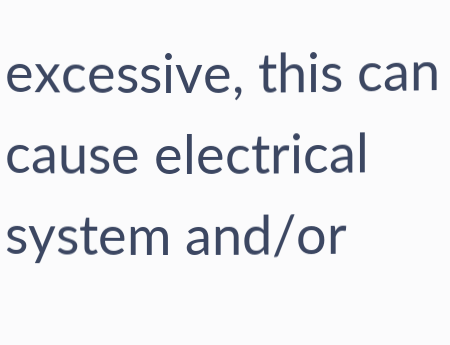excessive, this can cause electrical system and/or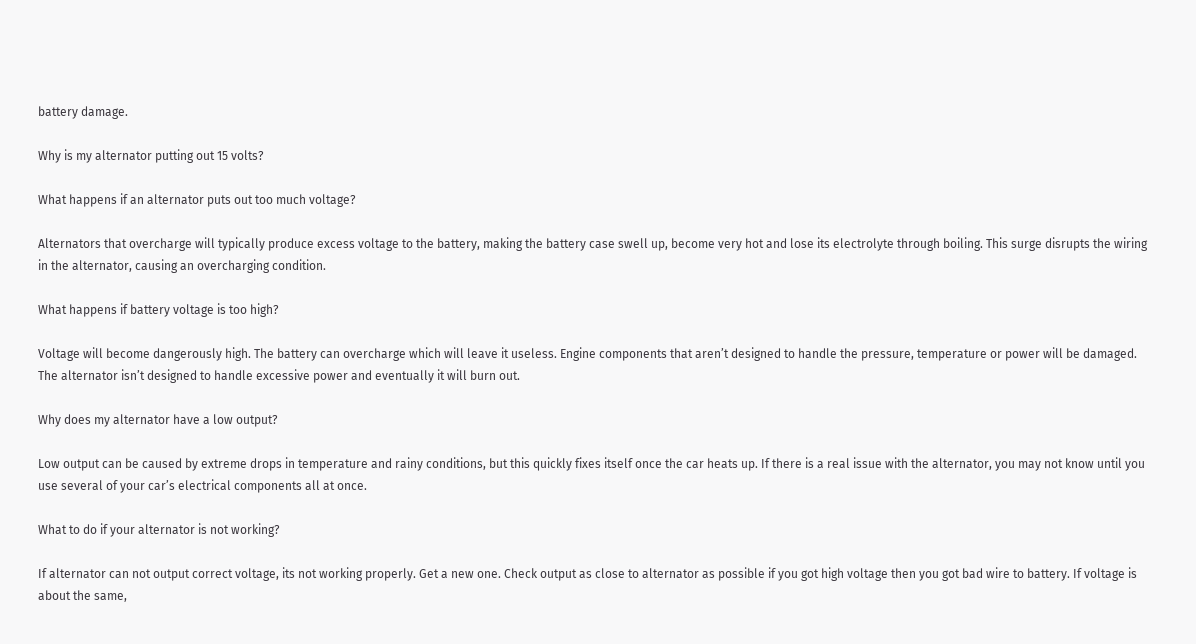battery damage.

Why is my alternator putting out 15 volts?

What happens if an alternator puts out too much voltage?

Alternators that overcharge will typically produce excess voltage to the battery, making the battery case swell up, become very hot and lose its electrolyte through boiling. This surge disrupts the wiring in the alternator, causing an overcharging condition.

What happens if battery voltage is too high?

Voltage will become dangerously high. The battery can overcharge which will leave it useless. Engine components that aren’t designed to handle the pressure, temperature or power will be damaged. The alternator isn’t designed to handle excessive power and eventually it will burn out.

Why does my alternator have a low output?

Low output can be caused by extreme drops in temperature and rainy conditions, but this quickly fixes itself once the car heats up. If there is a real issue with the alternator, you may not know until you use several of your car’s electrical components all at once.

What to do if your alternator is not working?

If alternator can not output correct voltage, its not working properly. Get a new one. Check output as close to alternator as possible if you got high voltage then you got bad wire to battery. If voltage is about the same,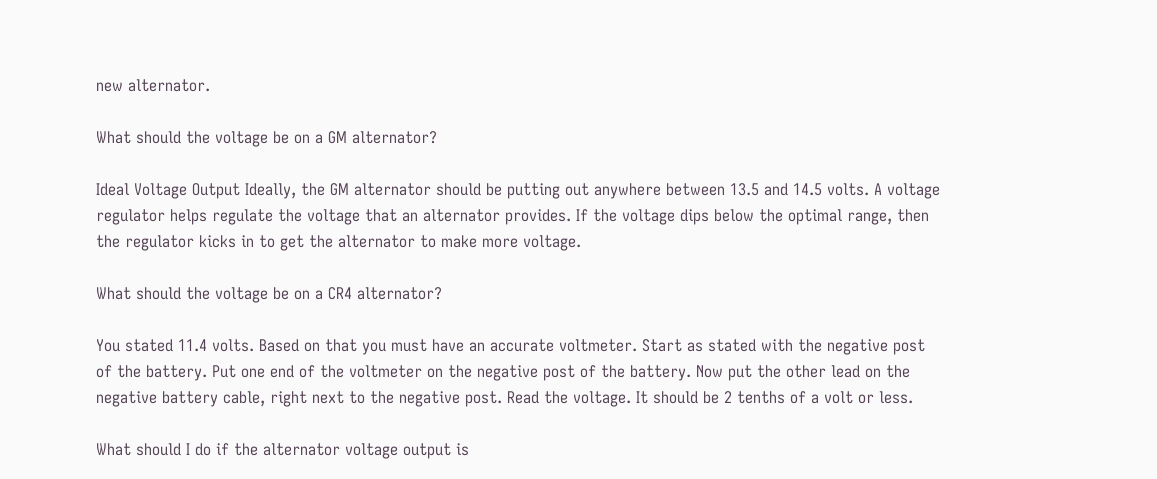new alternator.

What should the voltage be on a GM alternator?

Ideal Voltage Output Ideally, the GM alternator should be putting out anywhere between 13.5 and 14.5 volts. A voltage regulator helps regulate the voltage that an alternator provides. If the voltage dips below the optimal range, then the regulator kicks in to get the alternator to make more voltage.

What should the voltage be on a CR4 alternator?

You stated 11.4 volts. Based on that you must have an accurate voltmeter. Start as stated with the negative post of the battery. Put one end of the voltmeter on the negative post of the battery. Now put the other lead on the negative battery cable, right next to the negative post. Read the voltage. It should be 2 tenths of a volt or less.

What should I do if the alternator voltage output is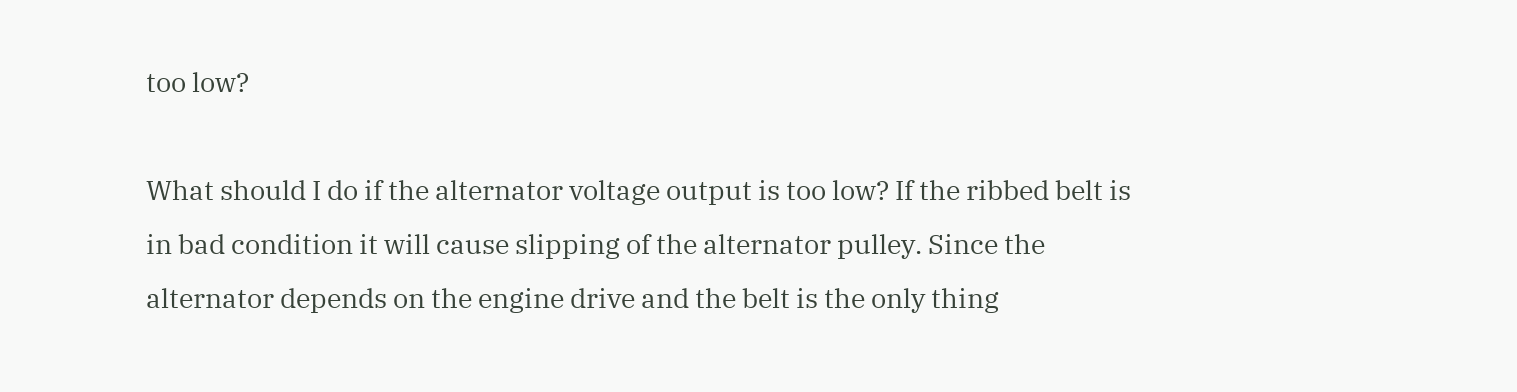too low?

What should I do if the alternator voltage output is too low? If the ribbed belt is in bad condition it will cause slipping of the alternator pulley. Since the alternator depends on the engine drive and the belt is the only thing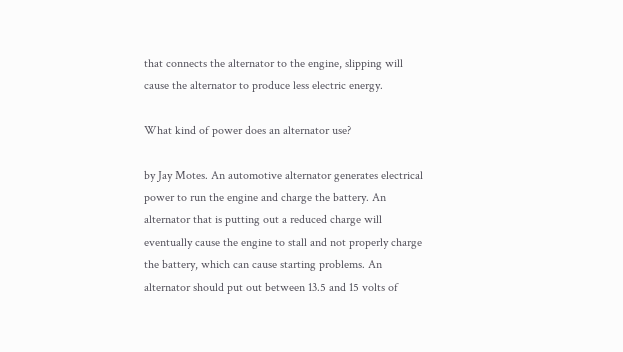that connects the alternator to the engine, slipping will cause the alternator to produce less electric energy.

What kind of power does an alternator use?

by Jay Motes. An automotive alternator generates electrical power to run the engine and charge the battery. An alternator that is putting out a reduced charge will eventually cause the engine to stall and not properly charge the battery, which can cause starting problems. An alternator should put out between 13.5 and 15 volts of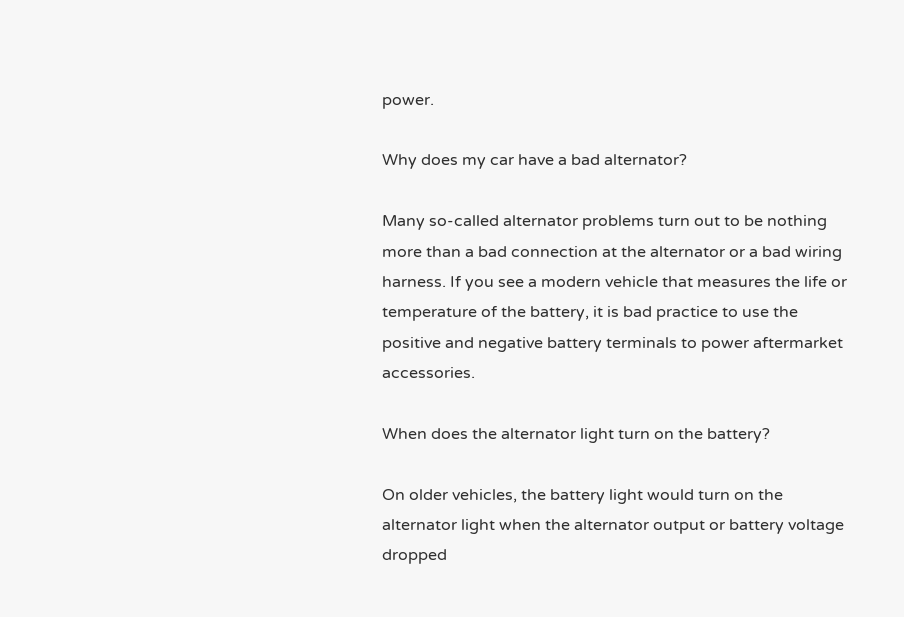power.

Why does my car have a bad alternator?

Many so-called alternator problems turn out to be nothing more than a bad connection at the alternator or a bad wiring harness. If you see a modern vehicle that measures the life or temperature of the battery, it is bad practice to use the positive and negative battery terminals to power aftermarket accessories.

When does the alternator light turn on the battery?

On older vehicles, the battery light would turn on the alternator light when the alternator output or battery voltage dropped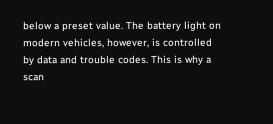below a preset value. The battery light on modern vehicles, however, is controlled by data and trouble codes. This is why a scan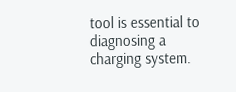tool is essential to diagnosing a charging system.